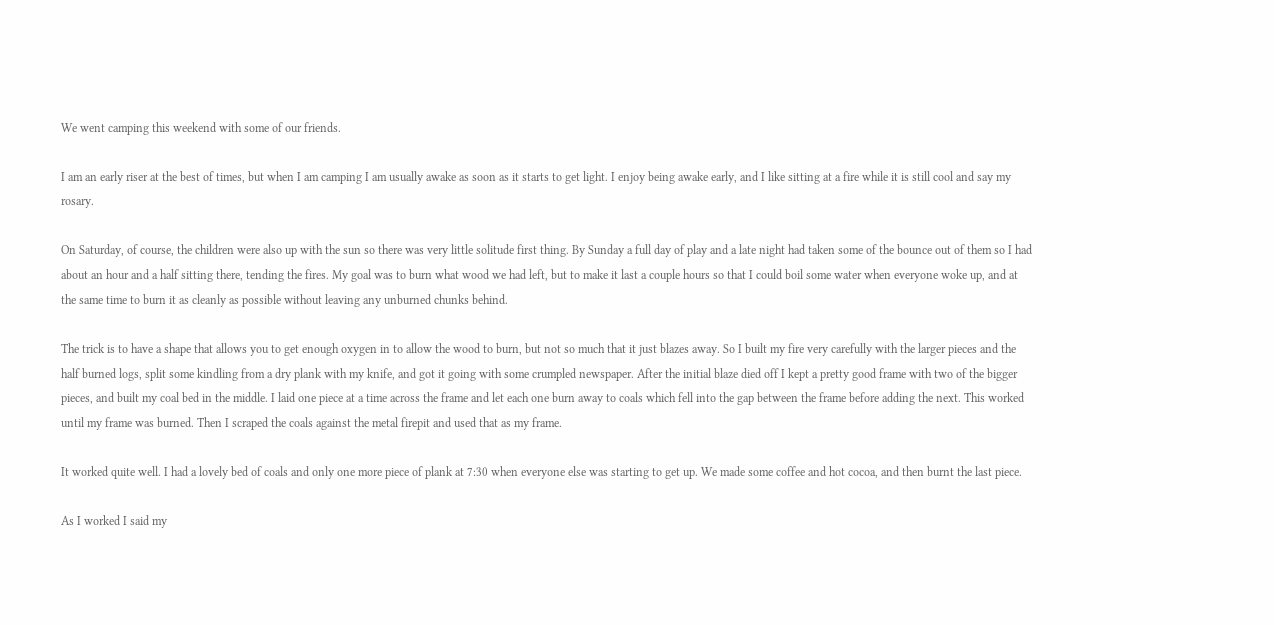We went camping this weekend with some of our friends.

I am an early riser at the best of times, but when I am camping I am usually awake as soon as it starts to get light. I enjoy being awake early, and I like sitting at a fire while it is still cool and say my rosary.

On Saturday, of course, the children were also up with the sun so there was very little solitude first thing. By Sunday a full day of play and a late night had taken some of the bounce out of them so I had about an hour and a half sitting there, tending the fires. My goal was to burn what wood we had left, but to make it last a couple hours so that I could boil some water when everyone woke up, and at the same time to burn it as cleanly as possible without leaving any unburned chunks behind.

The trick is to have a shape that allows you to get enough oxygen in to allow the wood to burn, but not so much that it just blazes away. So I built my fire very carefully with the larger pieces and the half burned logs, split some kindling from a dry plank with my knife, and got it going with some crumpled newspaper. After the initial blaze died off I kept a pretty good frame with two of the bigger pieces, and built my coal bed in the middle. I laid one piece at a time across the frame and let each one burn away to coals which fell into the gap between the frame before adding the next. This worked until my frame was burned. Then I scraped the coals against the metal firepit and used that as my frame.

It worked quite well. I had a lovely bed of coals and only one more piece of plank at 7:30 when everyone else was starting to get up. We made some coffee and hot cocoa, and then burnt the last piece.

As I worked I said my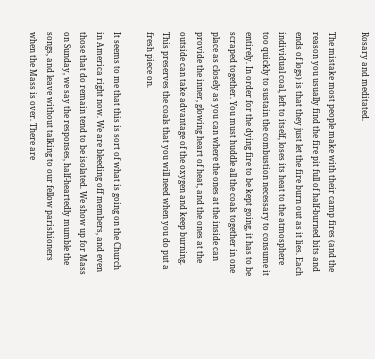Rosary and meditated.

The mistake most people make with their camp fires (and the reason you usually find the fire pit full of half-burned bits and ends of logs) is that they just let the fire burn out as it lies. Each individual coal, left to itself, loses its heat to the atmosphere too quickly to sustain the combustion necessary to consume it entirely. In order for the dying fire to be kept going, it has to be scraped together. You must huddle all the coals together in one place as closely as you can where the ones at the inside can provide the inner, glowing heart of heat, and the ones at the outside can take advantage of the oxygen and keep burning. This preserves the coals that you will need when you do put a fresh piece on.

It seems to me that this is sort of what is going on the Church in America right now. We are bleeding off members, and even those that do remain tend to be isolated. We show up for Mass on Sunday, we say the responses, half-heartedly mumble the songs, and leave without talking to our fellow parishioners when the Mass is over. There are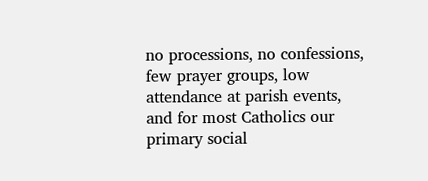no processions, no confessions, few prayer groups, low attendance at parish events, and for most Catholics our primary social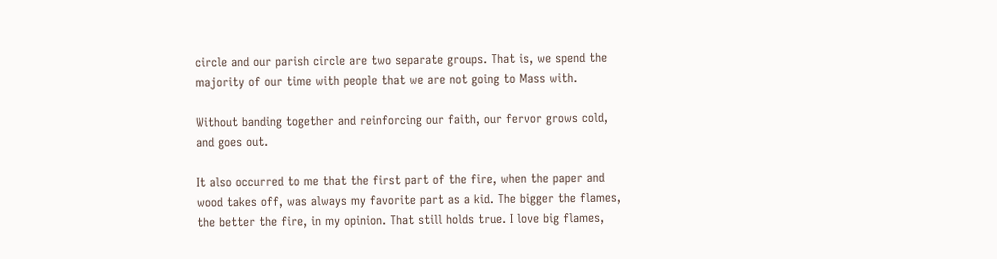circle and our parish circle are two separate groups. That is, we spend the majority of our time with people that we are not going to Mass with.

Without banding together and reinforcing our faith, our fervor grows cold, and goes out.

It also occurred to me that the first part of the fire, when the paper and wood takes off, was always my favorite part as a kid. The bigger the flames, the better the fire, in my opinion. That still holds true. I love big flames,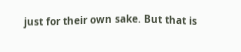just for their own sake. But that is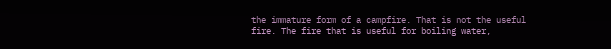the immature form of a campfire. That is not the useful fire. The fire that is useful for boiling water,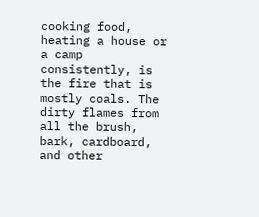cooking food, heating a house or a camp consistently, is the fire that is mostly coals. The dirty flames from all the brush, bark, cardboard, and other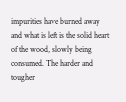impurities have burned away and what is left is the solid heart of the wood, slowly being consumed. The harder and tougher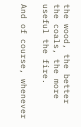the wood, the better the coals, the more useful the fire.

And of course, whenever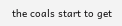the coals start to get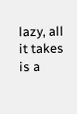lazy, all it takes is a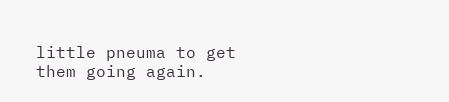little pneuma to get them going again.